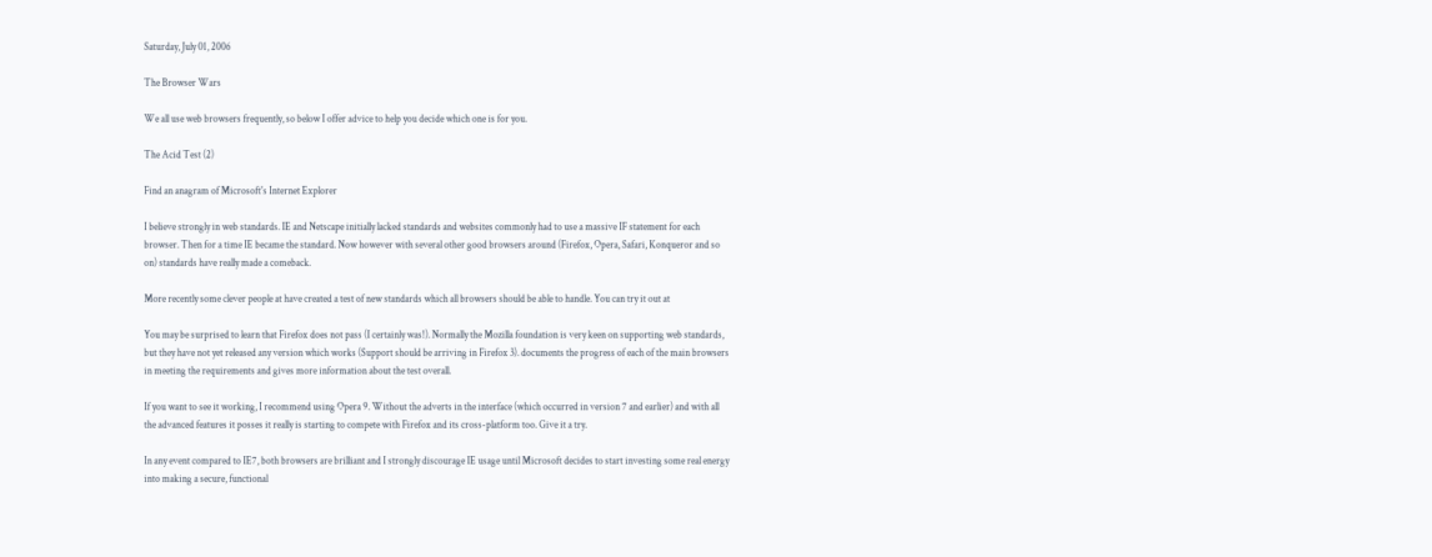Saturday, July 01, 2006

The Browser Wars

We all use web browsers frequently, so below I offer advice to help you decide which one is for you.

The Acid Test (2)

Find an anagram of Microsoft's Internet Explorer

I believe strongly in web standards. IE and Netscape initially lacked standards and websites commonly had to use a massive IF statement for each browser. Then for a time IE became the standard. Now however with several other good browsers around (Firefox, Opera, Safari, Konqueror and so on) standards have really made a comeback.

More recently some clever people at have created a test of new standards which all browsers should be able to handle. You can try it out at

You may be surprised to learn that Firefox does not pass (I certainly was!). Normally the Mozilla foundation is very keen on supporting web standards, but they have not yet released any version which works (Support should be arriving in Firefox 3). documents the progress of each of the main browsers in meeting the requirements and gives more information about the test overall.

If you want to see it working, I recommend using Opera 9. Without the adverts in the interface (which occurred in version 7 and earlier) and with all the advanced features it posses it really is starting to compete with Firefox and its cross-platform too. Give it a try.

In any event compared to IE7, both browsers are brilliant and I strongly discourage IE usage until Microsoft decides to start investing some real energy into making a secure, functional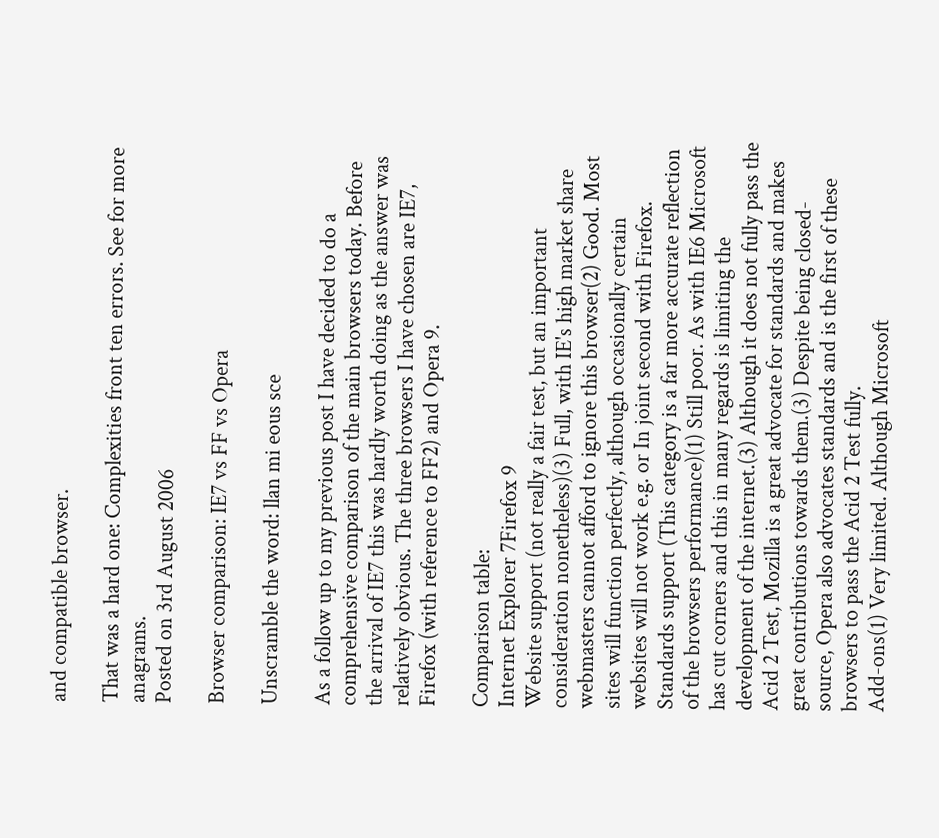and compatible browser.

That was a hard one: Complexities front ten errors. See for more anagrams.
Posted on 3rd August 2006

Browser comparison: IE7 vs FF vs Opera

Unscramble the word: llan mi eous sce

As a follow up to my previous post I have decided to do a comprehensive comparison of the main browsers today. Before the arrival of IE7 this was hardly worth doing as the answer was relatively obvious. The three browsers I have chosen are IE7, Firefox (with reference to FF2) and Opera 9.

Comparison table:
Internet Explorer 7Firefox 9
Website support (not really a fair test, but an important consideration nonetheless)(3) Full, with IE's high market share webmasters cannot afford to ignore this browser(2) Good. Most sites will function perfectly, although occasionally certain websites will not work e.g. or In joint second with Firefox.
Standards support (This category is a far more accurate reflection of the browsers performance)(1) Still poor. As with IE6 Microsoft has cut corners and this in many regards is limiting the development of the internet.(3) Although it does not fully pass the Acid 2 Test, Mozilla is a great advocate for standards and makes great contributions towards them.(3) Despite being closed-source, Opera also advocates standards and is the first of these browsers to pass the Acid 2 Test fully.
Add-ons(1) Very limited. Although Microsoft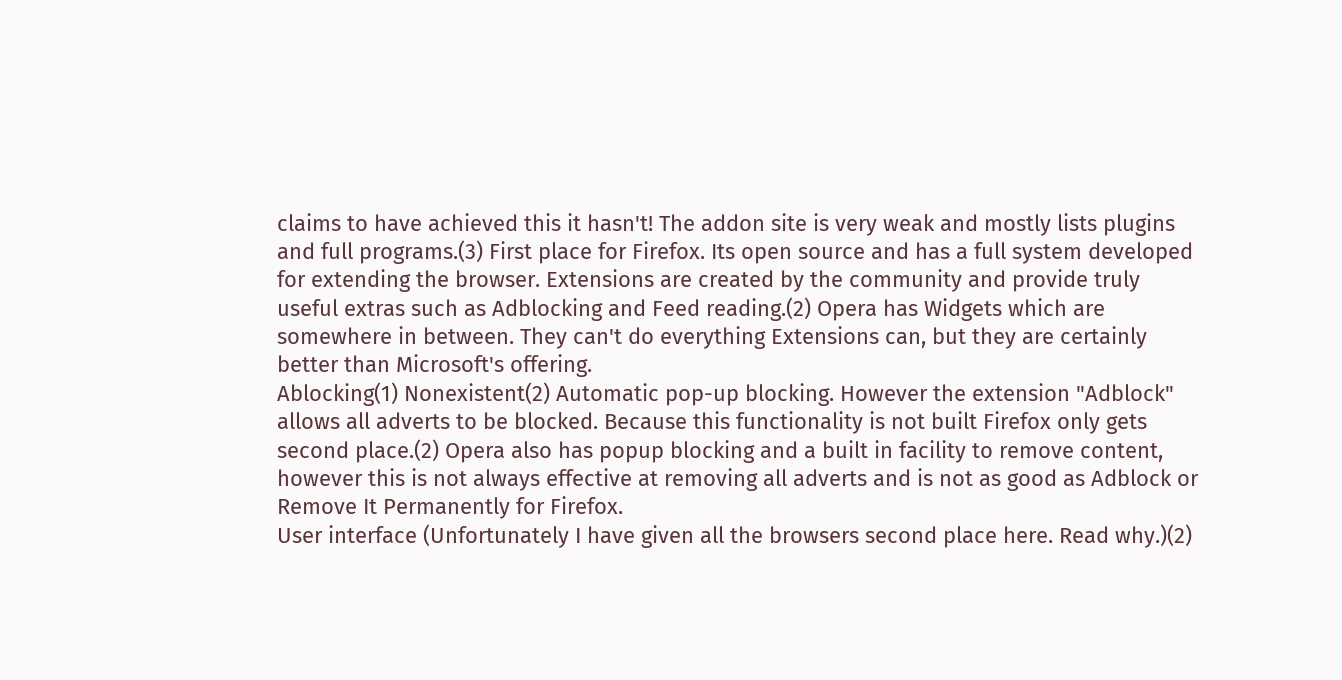claims to have achieved this it hasn't! The addon site is very weak and mostly lists plugins and full programs.(3) First place for Firefox. Its open source and has a full system developed for extending the browser. Extensions are created by the community and provide truly useful extras such as Adblocking and Feed reading.(2) Opera has Widgets which are somewhere in between. They can't do everything Extensions can, but they are certainly better than Microsoft's offering.
Ablocking(1) Nonexistent(2) Automatic pop-up blocking. However the extension "Adblock" allows all adverts to be blocked. Because this functionality is not built Firefox only gets second place.(2) Opera also has popup blocking and a built in facility to remove content, however this is not always effective at removing all adverts and is not as good as Adblock or Remove It Permanently for Firefox.
User interface (Unfortunately I have given all the browsers second place here. Read why.)(2)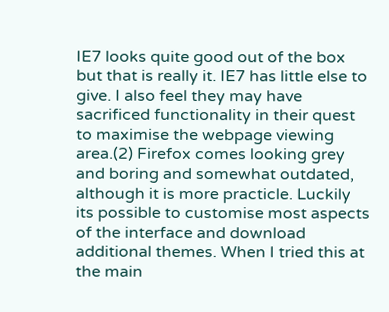IE7 looks quite good out of the box but that is really it. IE7 has little else to give. I also feel they may have sacrificed functionality in their quest to maximise the webpage viewing area.(2) Firefox comes looking grey and boring and somewhat outdated, although it is more practicle. Luckily its possible to customise most aspects of the interface and download additional themes. When I tried this at the main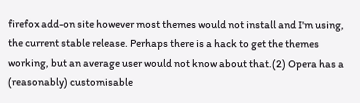firefox add-on site however most themes would not install and I'm using, the current stable release. Perhaps there is a hack to get the themes working, but an average user would not know about that.(2) Opera has a (reasonably) customisable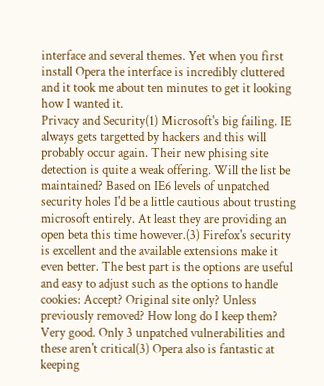interface and several themes. Yet when you first install Opera the interface is incredibly cluttered and it took me about ten minutes to get it looking how I wanted it.
Privacy and Security(1) Microsoft's big failing. IE always gets targetted by hackers and this will probably occur again. Their new phising site detection is quite a weak offering. Will the list be maintained? Based on IE6 levels of unpatched security holes I'd be a little cautious about trusting microsoft entirely. At least they are providing an open beta this time however.(3) Firefox's security is excellent and the available extensions make it even better. The best part is the options are useful and easy to adjust such as the options to handle cookies: Accept? Original site only? Unless previously removed? How long do I keep them? Very good. Only 3 unpatched vulnerabilities and these aren't critical(3) Opera also is fantastic at keeping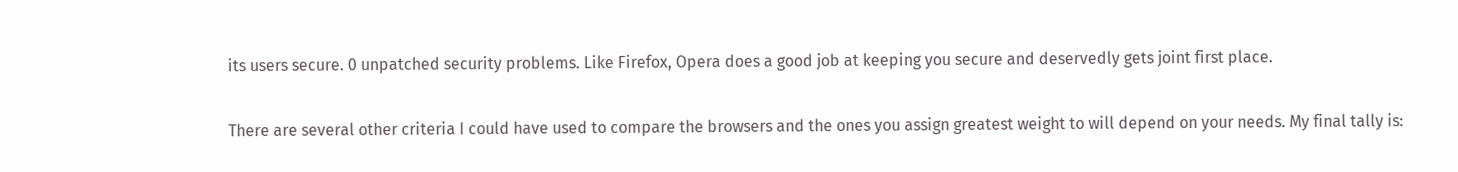its users secure. 0 unpatched security problems. Like Firefox, Opera does a good job at keeping you secure and deservedly gets joint first place.

There are several other criteria I could have used to compare the browsers and the ones you assign greatest weight to will depend on your needs. My final tally is: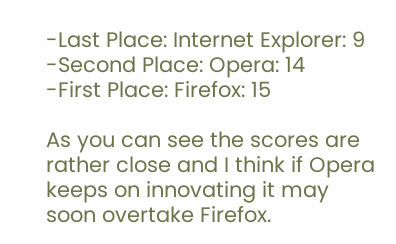-Last Place: Internet Explorer: 9
-Second Place: Opera: 14
-First Place: Firefox: 15

As you can see the scores are rather close and I think if Opera keeps on innovating it may soon overtake Firefox.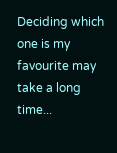Deciding which one is my favourite may take a long time...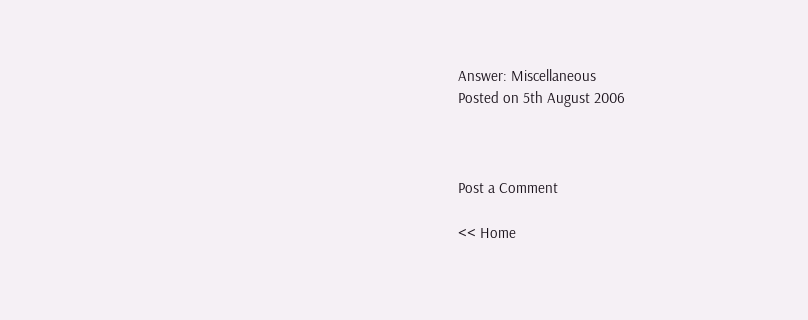Answer: Miscellaneous
Posted on 5th August 2006



Post a Comment

<< Home